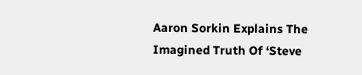Aaron Sorkin Explains The Imagined Truth Of ‘Steve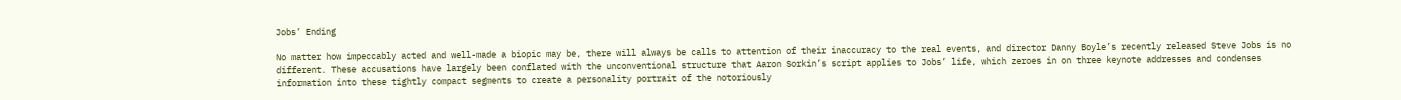Jobs’ Ending

No matter how impeccably acted and well-made a biopic may be, there will always be calls to attention of their inaccuracy to the real events, and director Danny Boyle’s recently released Steve Jobs is no different. These accusations have largely been conflated with the unconventional structure that Aaron Sorkin’s script applies to Jobs’ life, which zeroes in on three keynote addresses and condenses information into these tightly compact segments to create a personality portrait of the notoriously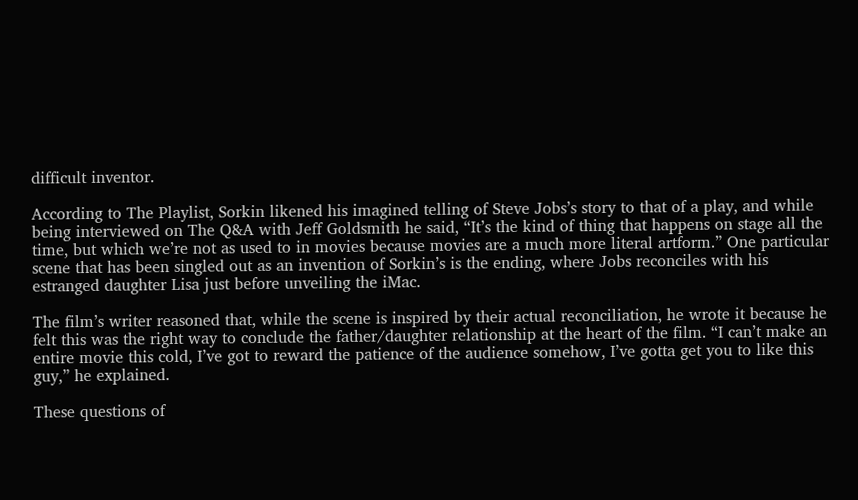difficult inventor.

According to The Playlist, Sorkin likened his imagined telling of Steve Jobs’s story to that of a play, and while being interviewed on The Q&A with Jeff Goldsmith he said, “It’s the kind of thing that happens on stage all the time, but which we’re not as used to in movies because movies are a much more literal artform.” One particular scene that has been singled out as an invention of Sorkin’s is the ending, where Jobs reconciles with his estranged daughter Lisa just before unveiling the iMac.

The film’s writer reasoned that, while the scene is inspired by their actual reconciliation, he wrote it because he felt this was the right way to conclude the father/daughter relationship at the heart of the film. “I can’t make an entire movie this cold, I’ve got to reward the patience of the audience somehow, I’ve gotta get you to like this guy,” he explained.

These questions of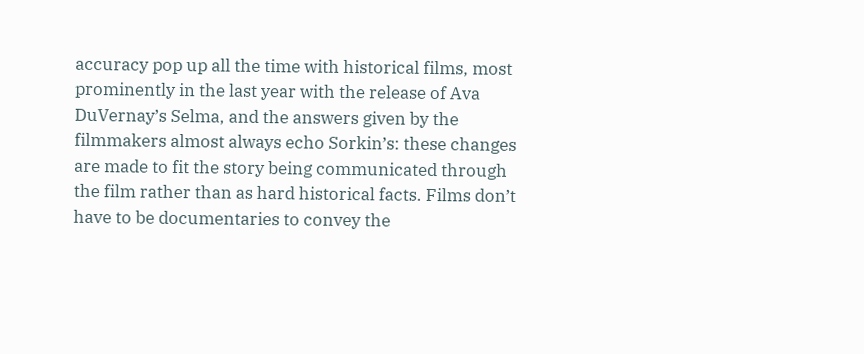accuracy pop up all the time with historical films, most prominently in the last year with the release of Ava DuVernay’s Selma, and the answers given by the filmmakers almost always echo Sorkin’s: these changes are made to fit the story being communicated through the film rather than as hard historical facts. Films don’t have to be documentaries to convey the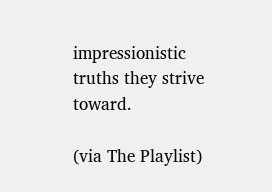impressionistic truths they strive toward.

(via The Playlist)